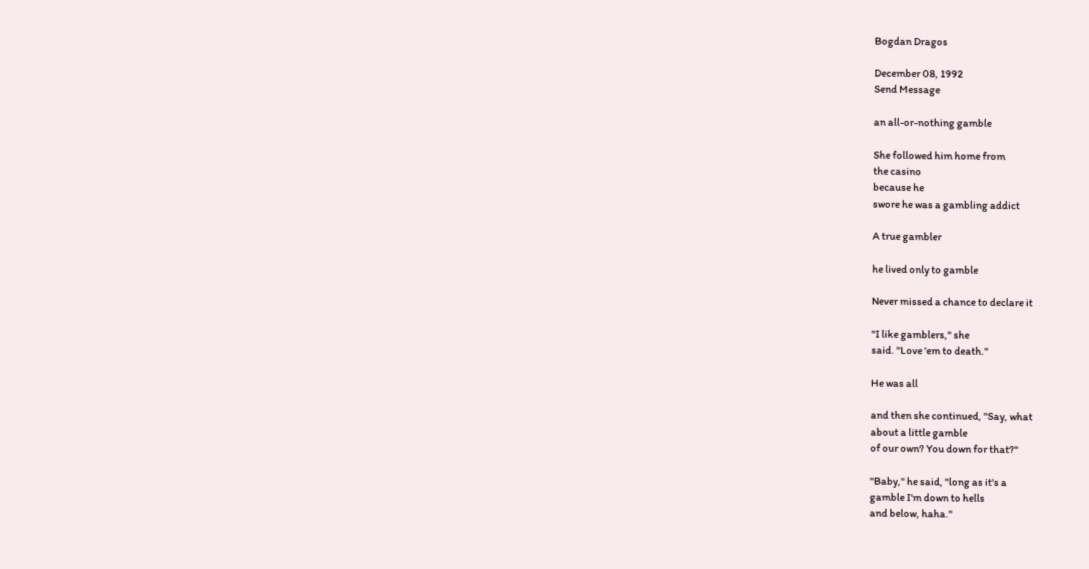Bogdan Dragos

December 08, 1992
Send Message

an all-or-nothing gamble

She followed him home from
the casino
because he
swore he was a gambling addict

A true gambler

he lived only to gamble

Never missed a chance to declare it

"I like gamblers," she
said. "Love 'em to death."

He was all

and then she continued, "Say, what
about a little gamble
of our own? You down for that?"

"Baby," he said, "long as it's a
gamble I'm down to hells
and below, haha."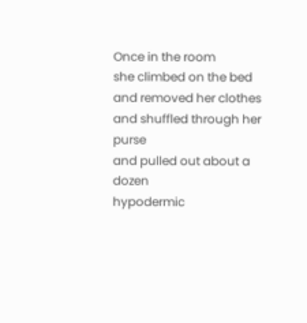Once in the room
she climbed on the bed
and removed her clothes
and shuffled through her purse
and pulled out about a dozen
hypodermic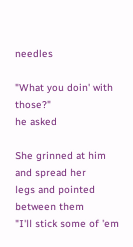needles

"What you doin' with those?"
he asked

She grinned at him
and spread her
legs and pointed between them
"I'll stick some of 'em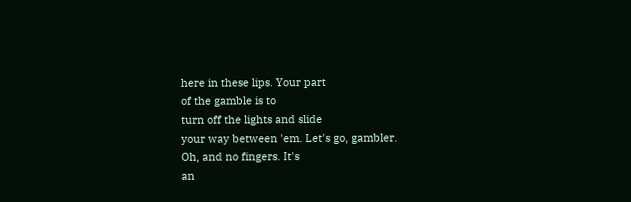here in these lips. Your part
of the gamble is to
turn off the lights and slide
your way between 'em. Let's go, gambler.
Oh, and no fingers. It's
an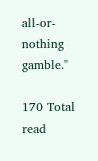all-or-nothing gamble."

170 Total read